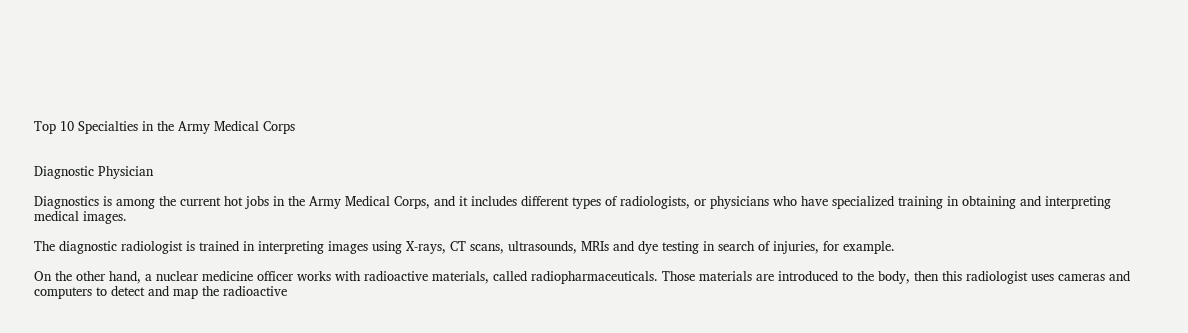Top 10 Specialties in the Army Medical Corps


Diagnostic Physician

Diagnostics is among the current hot jobs in the Army Medical Corps, and it includes different types of radiologists, or physicians who have specialized training in obtaining and interpreting medical images.

The diagnostic radiologist is trained in interpreting images using X-rays, CT scans, ultrasounds, MRIs and dye testing in search of injuries, for example.

On the other hand, a nuclear medicine officer works with radioactive materials, called radiopharmaceuticals. Those materials are introduced to the body, then this radiologist uses cameras and computers to detect and map the radioactive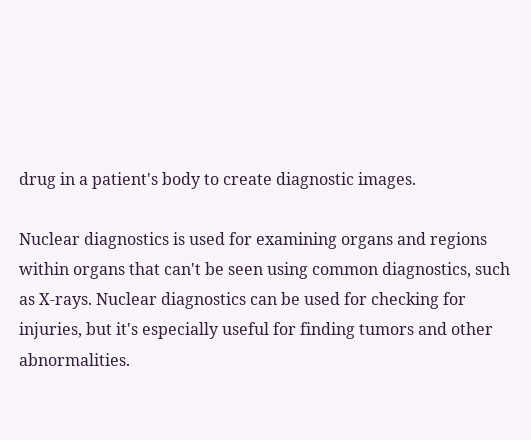drug in a patient's body to create diagnostic images.

Nuclear diagnostics is used for examining organs and regions within organs that can't be seen using common diagnostics, such as X-rays. Nuclear diagnostics can be used for checking for injuries, but it's especially useful for finding tumors and other abnormalities.